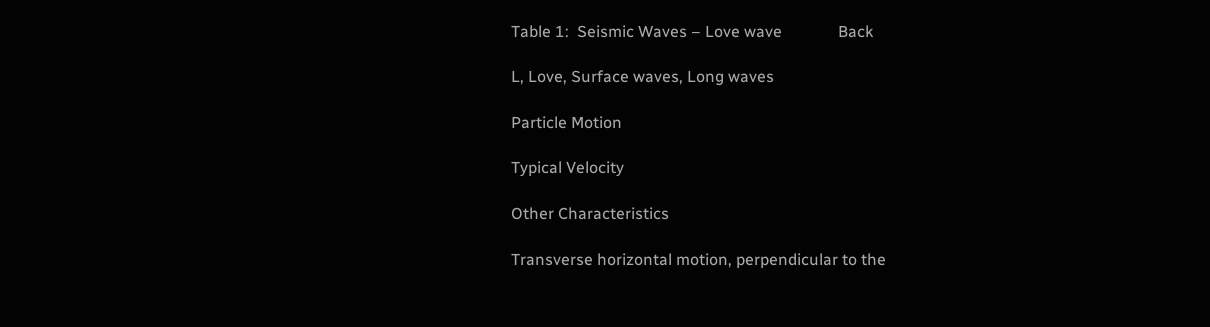Table 1:  Seismic Waves – Love wave              Back

L, Love, Surface waves, Long waves

Particle Motion

Typical Velocity

Other Characteristics

Transverse horizontal motion, perpendicular to the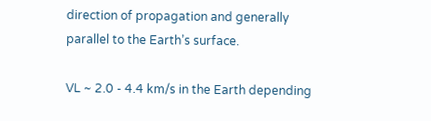direction of propagation and generally parallel to the Earth’s surface.

VL ~ 2.0 - 4.4 km/s in the Earth depending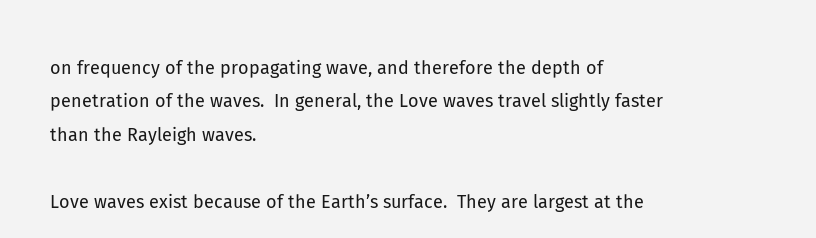on frequency of the propagating wave, and therefore the depth of penetration of the waves.  In general, the Love waves travel slightly faster than the Rayleigh waves.

Love waves exist because of the Earth’s surface.  They are largest at the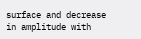surface and decrease in amplitude with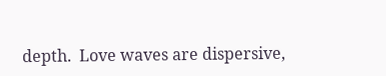depth.  Love waves are dispersive,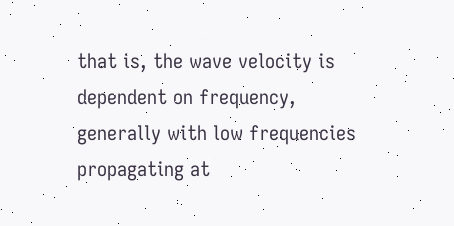that is, the wave velocity is dependent on frequency, generally with low frequencies propagating at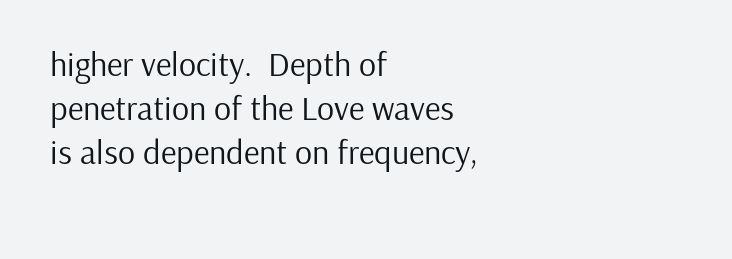higher velocity.  Depth of penetration of the Love waves is also dependent on frequency,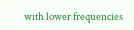with lower frequencies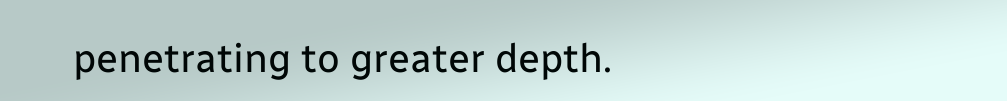penetrating to greater depth.